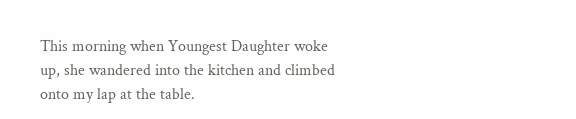This morning when Youngest Daughter woke up, she wandered into the kitchen and climbed onto my lap at the table.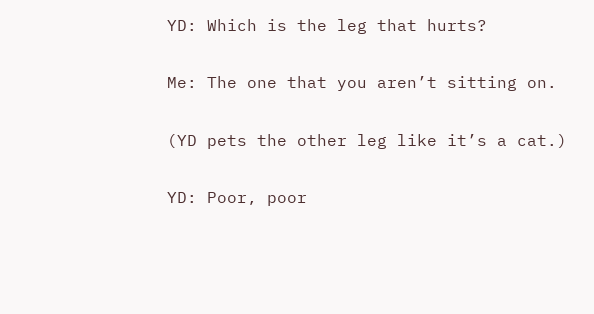YD: Which is the leg that hurts?

Me: The one that you aren’t sitting on.

(YD pets the other leg like it’s a cat.)

YD: Poor, poor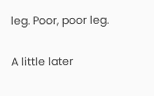leg. Poor, poor leg.

A little later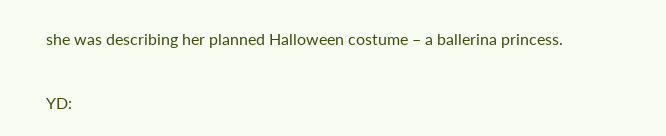she was describing her planned Halloween costume – a ballerina princess.

YD: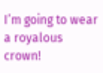I’m going to wear a royalous crown!